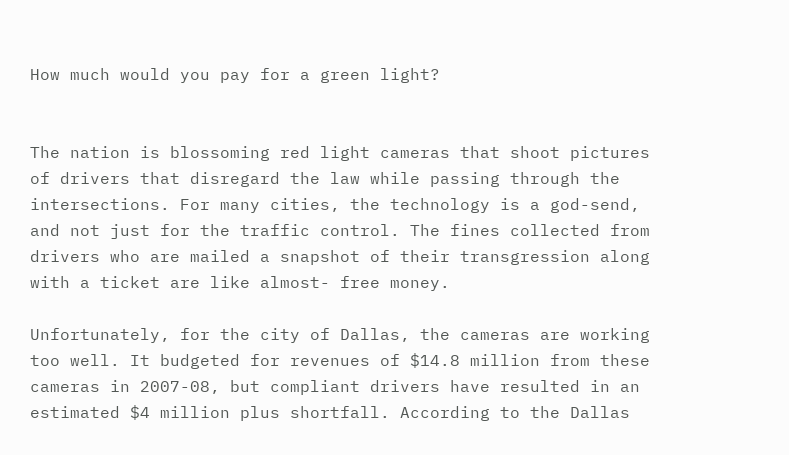How much would you pay for a green light?


The nation is blossoming red light cameras that shoot pictures of drivers that disregard the law while passing through the intersections. For many cities, the technology is a god-send, and not just for the traffic control. The fines collected from drivers who are mailed a snapshot of their transgression along with a ticket are like almost- free money.

Unfortunately, for the city of Dallas, the cameras are working too well. It budgeted for revenues of $14.8 million from these cameras in 2007-08, but compliant drivers have resulted in an estimated $4 million plus shortfall. According to the Dallas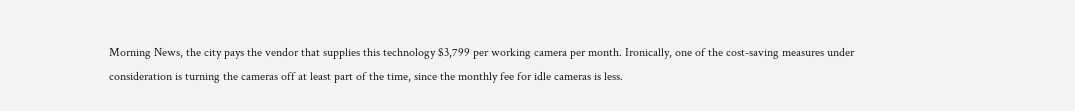Morning News, the city pays the vendor that supplies this technology $3,799 per working camera per month. Ironically, one of the cost-saving measures under consideration is turning the cameras off at least part of the time, since the monthly fee for idle cameras is less.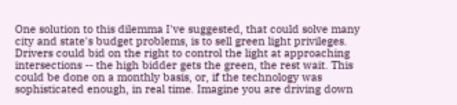One solution to this dilemma I've suggested, that could solve many city and state's budget problems, is to sell green light privileges. Drivers could bid on the right to control the light at approaching intersections -- the high bidder gets the green, the rest wait. This could be done on a monthly basis, or, if the technology was sophisticated enough, in real time. Imagine you are driving down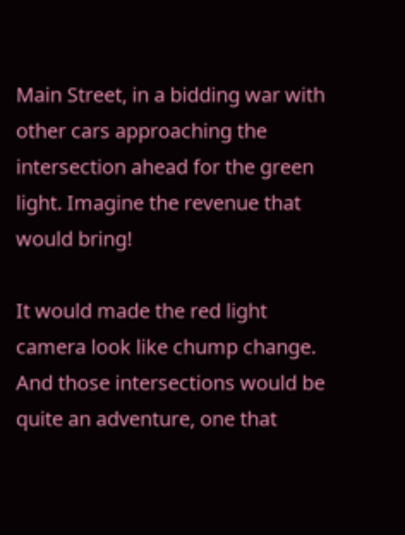Main Street, in a bidding war with other cars approaching the intersection ahead for the green light. Imagine the revenue that would bring!

It would made the red light camera look like chump change. And those intersections would be quite an adventure, one that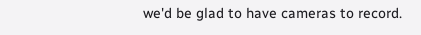we'd be glad to have cameras to record.